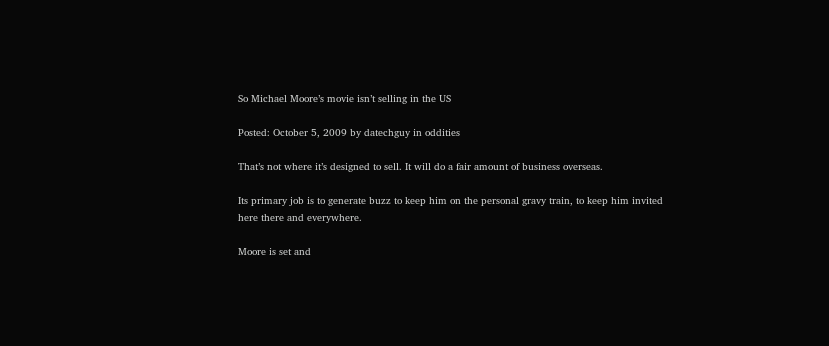So Michael Moore’s movie isn’t selling in the US

Posted: October 5, 2009 by datechguy in oddities

That’s not where it’s designed to sell. It will do a fair amount of business overseas.

Its primary job is to generate buzz to keep him on the personal gravy train, to keep him invited here there and everywhere.

Moore is set and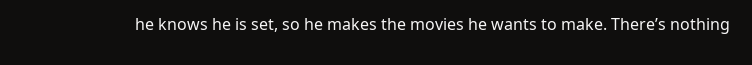he knows he is set, so he makes the movies he wants to make. There’s nothing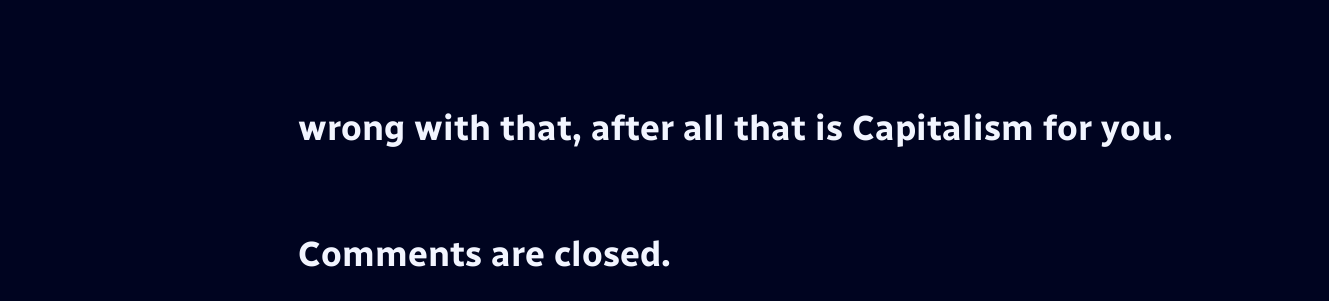wrong with that, after all that is Capitalism for you.

Comments are closed.